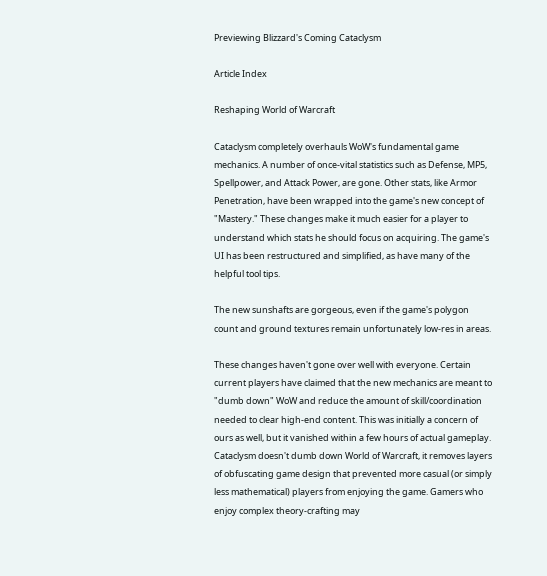Previewing Blizzard's Coming Cataclysm

Article Index

Reshaping World of Warcraft

Cataclysm completely overhauls WoW's fundamental game mechanics. A number of once-vital statistics such as Defense, MP5, Spellpower, and Attack Power, are gone. Other stats, like Armor Penetration, have been wrapped into the game's new concept of "Mastery." These changes make it much easier for a player to understand which stats he should focus on acquiring. The game's UI has been restructured and simplified, as have many of the helpful tool tips.

The new sunshafts are gorgeous, even if the game's polygon count and ground textures remain unfortunately low-res in areas.

These changes haven't gone over well with everyone. Certain current players have claimed that the new mechanics are meant to "dumb down" WoW and reduce the amount of skill/coordination needed to clear high-end content. This was initially a concern of ours as well, but it vanished within a few hours of actual gameplay. Cataclysm doesn't dumb down World of Warcraft, it removes layers of obfuscating game design that prevented more casual (or simply less mathematical) players from enjoying the game. Gamers who enjoy complex theory-crafting may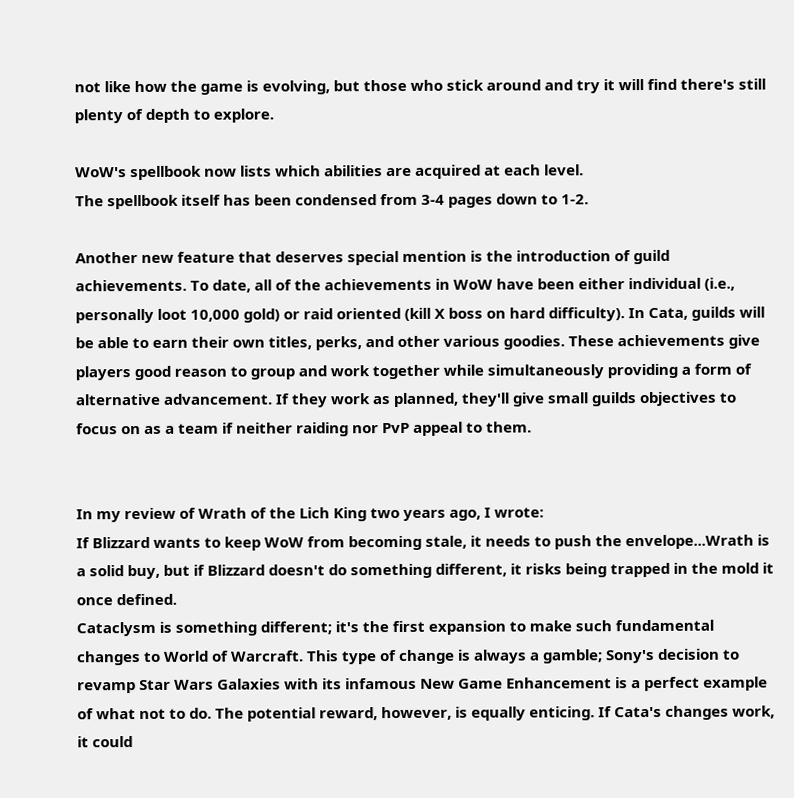not like how the game is evolving, but those who stick around and try it will find there's still plenty of depth to explore.

WoW's spellbook now lists which abilities are acquired at each level.
The spellbook itself has been condensed from 3-4 pages down to 1-2.

Another new feature that deserves special mention is the introduction of guild achievements. To date, all of the achievements in WoW have been either individual (i.e., personally loot 10,000 gold) or raid oriented (kill X boss on hard difficulty). In Cata, guilds will be able to earn their own titles, perks, and other various goodies. These achievements give players good reason to group and work together while simultaneously providing a form of alternative advancement. If they work as planned, they'll give small guilds objectives to focus on as a team if neither raiding nor PvP appeal to them.


In my review of Wrath of the Lich King two years ago, I wrote:
If Blizzard wants to keep WoW from becoming stale, it needs to push the envelope...Wrath is a solid buy, but if Blizzard doesn't do something different, it risks being trapped in the mold it once defined.
Cataclysm is something different; it's the first expansion to make such fundamental changes to World of Warcraft. This type of change is always a gamble; Sony's decision to revamp Star Wars Galaxies with its infamous New Game Enhancement is a perfect example of what not to do. The potential reward, however, is equally enticing. If Cata's changes work, it could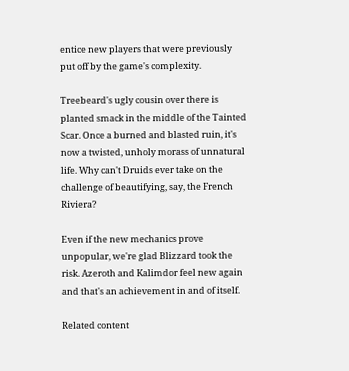entice new players that were previously put off by the game's complexity.

Treebeard's ugly cousin over there is planted smack in the middle of the Tainted Scar. Once a burned and blasted ruin, it's now a twisted, unholy morass of unnatural life. Why can't Druids ever take on the challenge of beautifying, say, the French Riviera?

Even if the new mechanics prove unpopular, we're glad Blizzard took the risk. Azeroth and Kalimdor feel new again and that's an achievement in and of itself.

Related content